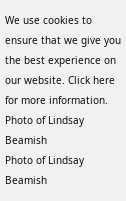We use cookies to ensure that we give you the best experience on our website. Click here for more information.
Photo of Lindsay Beamish
Photo of Lindsay Beamish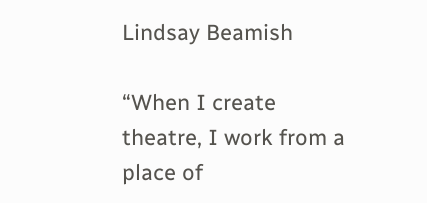Lindsay Beamish

“When I create theatre, I work from a place of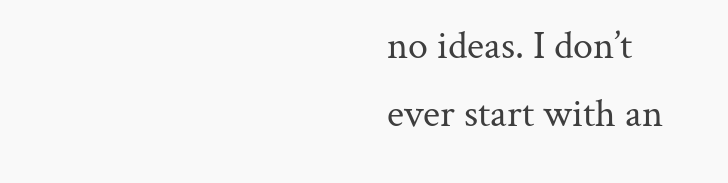no ideas. I don’t ever start with an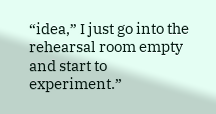“idea,” I just go into the rehearsal room empty and start to experiment.”